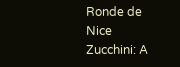Ronde de Nice Zucchini: A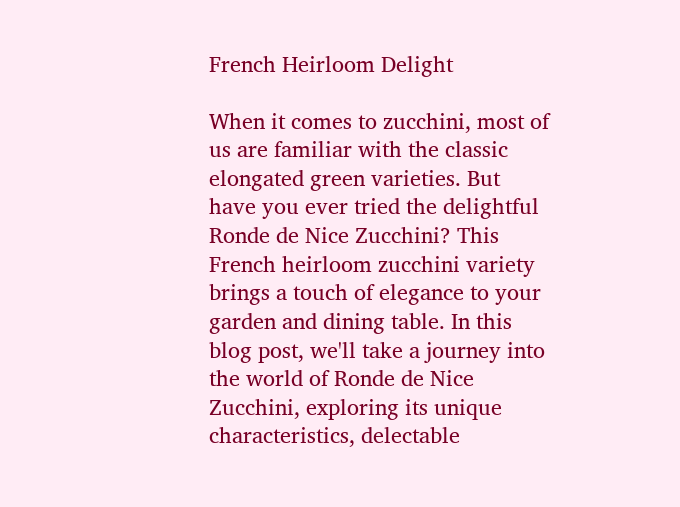French Heirloom Delight

When it comes to zucchini, most of us are familiar with the classic elongated green varieties. But have you ever tried the delightful Ronde de Nice Zucchini? This French heirloom zucchini variety brings a touch of elegance to your garden and dining table. In this blog post, we'll take a journey into the world of Ronde de Nice Zucchini, exploring its unique characteristics, delectable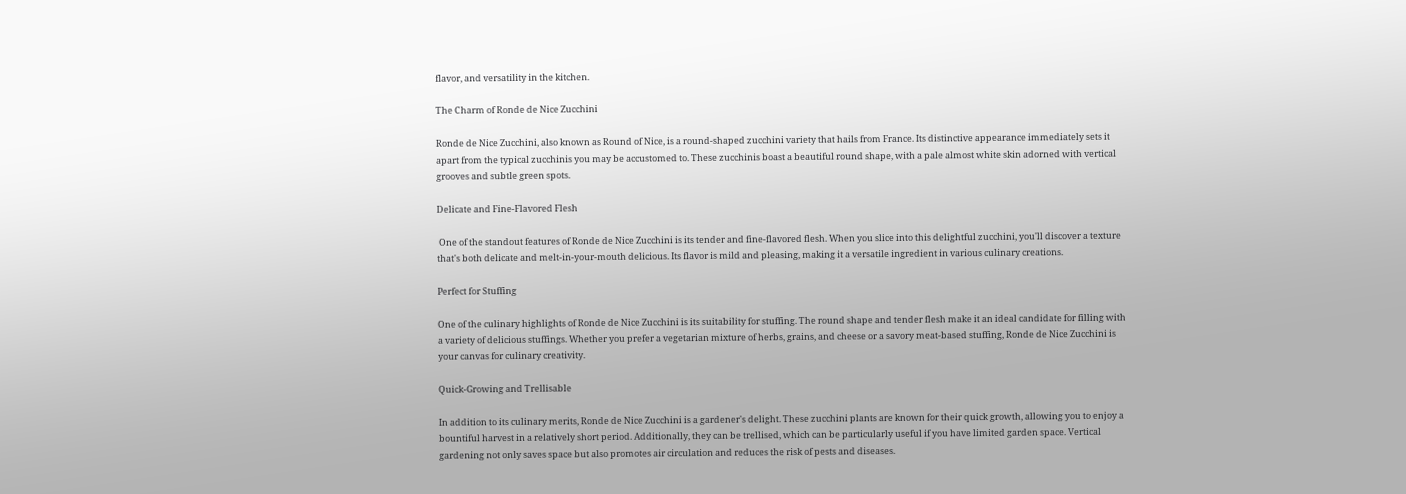flavor, and versatility in the kitchen.

The Charm of Ronde de Nice Zucchini

Ronde de Nice Zucchini, also known as Round of Nice, is a round-shaped zucchini variety that hails from France. Its distinctive appearance immediately sets it apart from the typical zucchinis you may be accustomed to. These zucchinis boast a beautiful round shape, with a pale almost white skin adorned with vertical grooves and subtle green spots.

Delicate and Fine-Flavored Flesh

 One of the standout features of Ronde de Nice Zucchini is its tender and fine-flavored flesh. When you slice into this delightful zucchini, you'll discover a texture that's both delicate and melt-in-your-mouth delicious. Its flavor is mild and pleasing, making it a versatile ingredient in various culinary creations.

Perfect for Stuffing

One of the culinary highlights of Ronde de Nice Zucchini is its suitability for stuffing. The round shape and tender flesh make it an ideal candidate for filling with a variety of delicious stuffings. Whether you prefer a vegetarian mixture of herbs, grains, and cheese or a savory meat-based stuffing, Ronde de Nice Zucchini is your canvas for culinary creativity.

Quick-Growing and Trellisable

In addition to its culinary merits, Ronde de Nice Zucchini is a gardener's delight. These zucchini plants are known for their quick growth, allowing you to enjoy a bountiful harvest in a relatively short period. Additionally, they can be trellised, which can be particularly useful if you have limited garden space. Vertical gardening not only saves space but also promotes air circulation and reduces the risk of pests and diseases.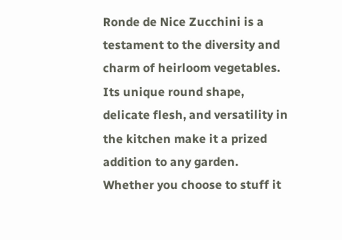Ronde de Nice Zucchini is a testament to the diversity and charm of heirloom vegetables. Its unique round shape, delicate flesh, and versatility in the kitchen make it a prized addition to any garden. Whether you choose to stuff it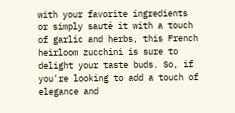with your favorite ingredients or simply sauté it with a touch of garlic and herbs, this French heirloom zucchini is sure to delight your taste buds. So, if you're looking to add a touch of elegance and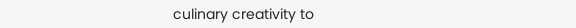culinary creativity to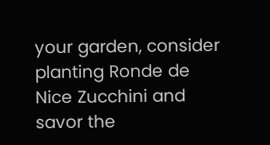your garden, consider planting Ronde de Nice Zucchini and savor the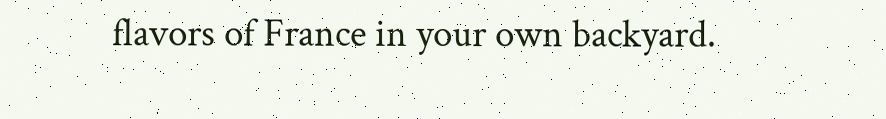flavors of France in your own backyard.